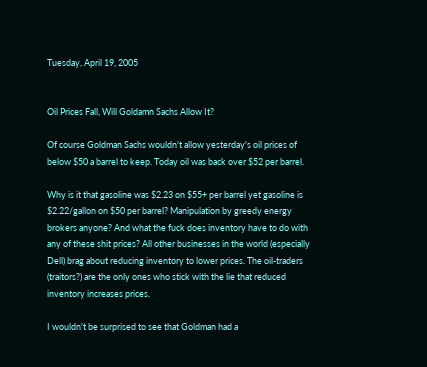Tuesday, April 19, 2005


Oil Prices Fall, Will Goldamn Sachs Allow It?

Of course Goldman Sachs wouldn't allow yesterday's oil prices of below $50 a barrel to keep. Today oil was back over $52 per barrel.

Why is it that gasoline was $2.23 on $55+ per barrel yet gasoline is $2.22/gallon on $50 per barrel? Manipulation by greedy energy brokers anyone? And what the fuck does inventory have to do with any of these shit prices? All other businesses in the world (especially Dell) brag about reducing inventory to lower prices. The oil-traders (traitors?) are the only ones who stick with the lie that reduced inventory increases prices.

I wouldn't be surprised to see that Goldman had a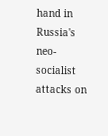hand in Russia's neo-socialist attacks on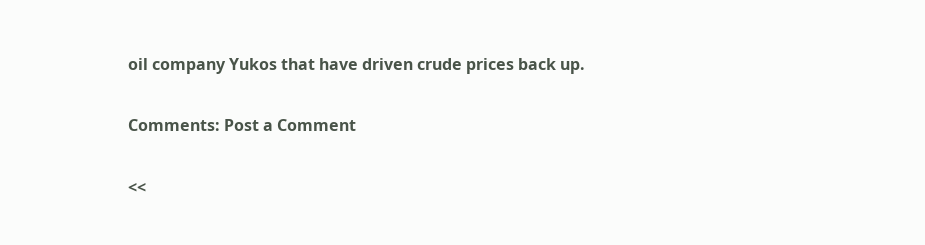oil company Yukos that have driven crude prices back up.

Comments: Post a Comment

<<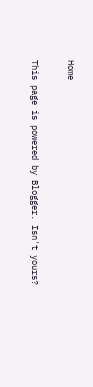Home

This page is powered by Blogger. Isn't yours?